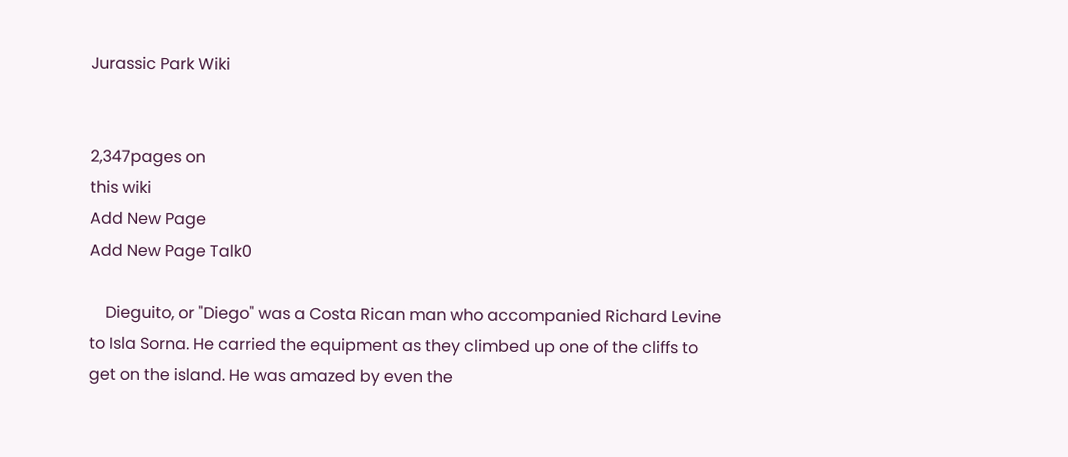Jurassic Park Wiki


2,347pages on
this wiki
Add New Page
Add New Page Talk0

    Dieguito, or "Diego" was a Costa Rican man who accompanied Richard Levine to Isla Sorna. He carried the equipment as they climbed up one of the cliffs to get on the island. He was amazed by even the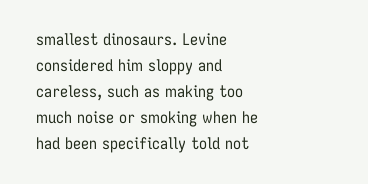smallest dinosaurs. Levine considered him sloppy and careless, such as making too much noise or smoking when he had been specifically told not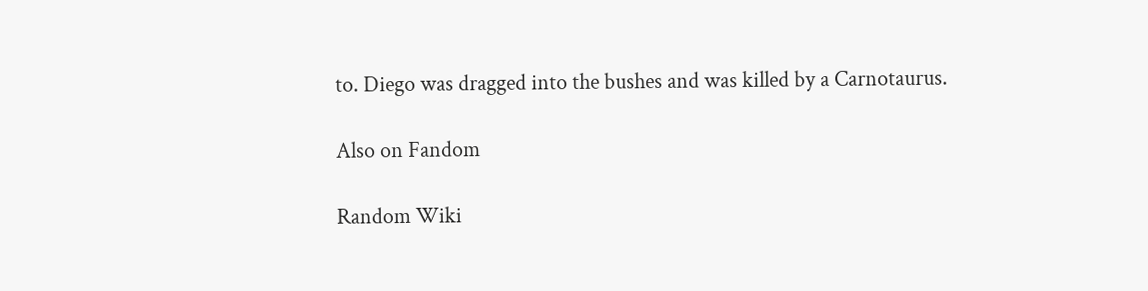to. Diego was dragged into the bushes and was killed by a Carnotaurus.

Also on Fandom

Random Wiki